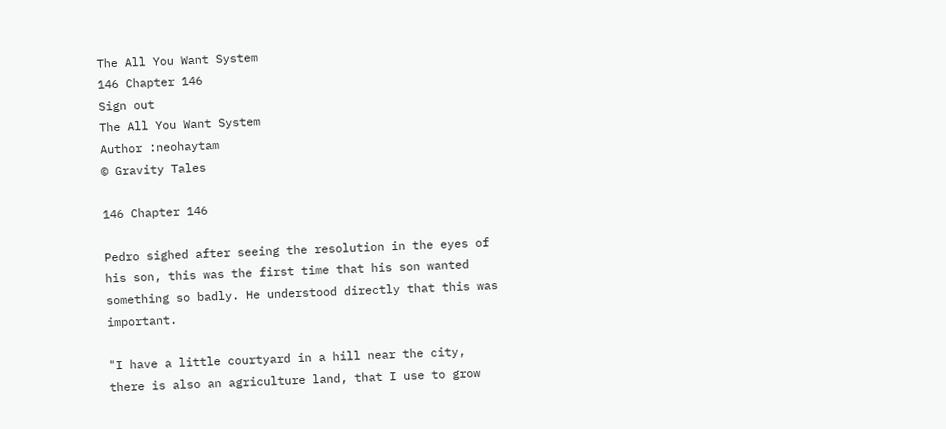The All You Want System
146 Chapter 146
Sign out
The All You Want System
Author :neohaytam
© Gravity Tales

146 Chapter 146

Pedro sighed after seeing the resolution in the eyes of his son, this was the first time that his son wanted something so badly. He understood directly that this was important.

"I have a little courtyard in a hill near the city, there is also an agriculture land, that I use to grow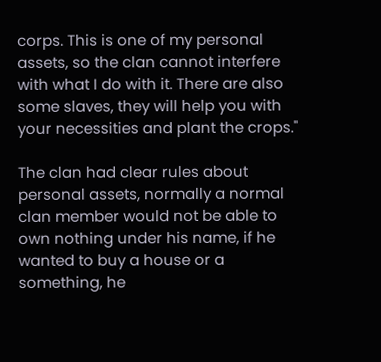corps. This is one of my personal assets, so the clan cannot interfere with what I do with it. There are also some slaves, they will help you with your necessities and plant the crops."

The clan had clear rules about personal assets, normally a normal clan member would not be able to own nothing under his name, if he wanted to buy a house or a something, he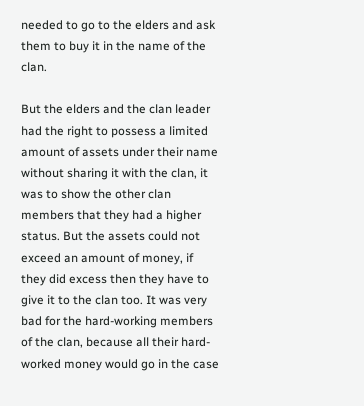needed to go to the elders and ask them to buy it in the name of the clan.

But the elders and the clan leader had the right to possess a limited amount of assets under their name without sharing it with the clan, it was to show the other clan members that they had a higher status. But the assets could not exceed an amount of money, if they did excess then they have to give it to the clan too. It was very bad for the hard-working members of the clan, because all their hard-worked money would go in the case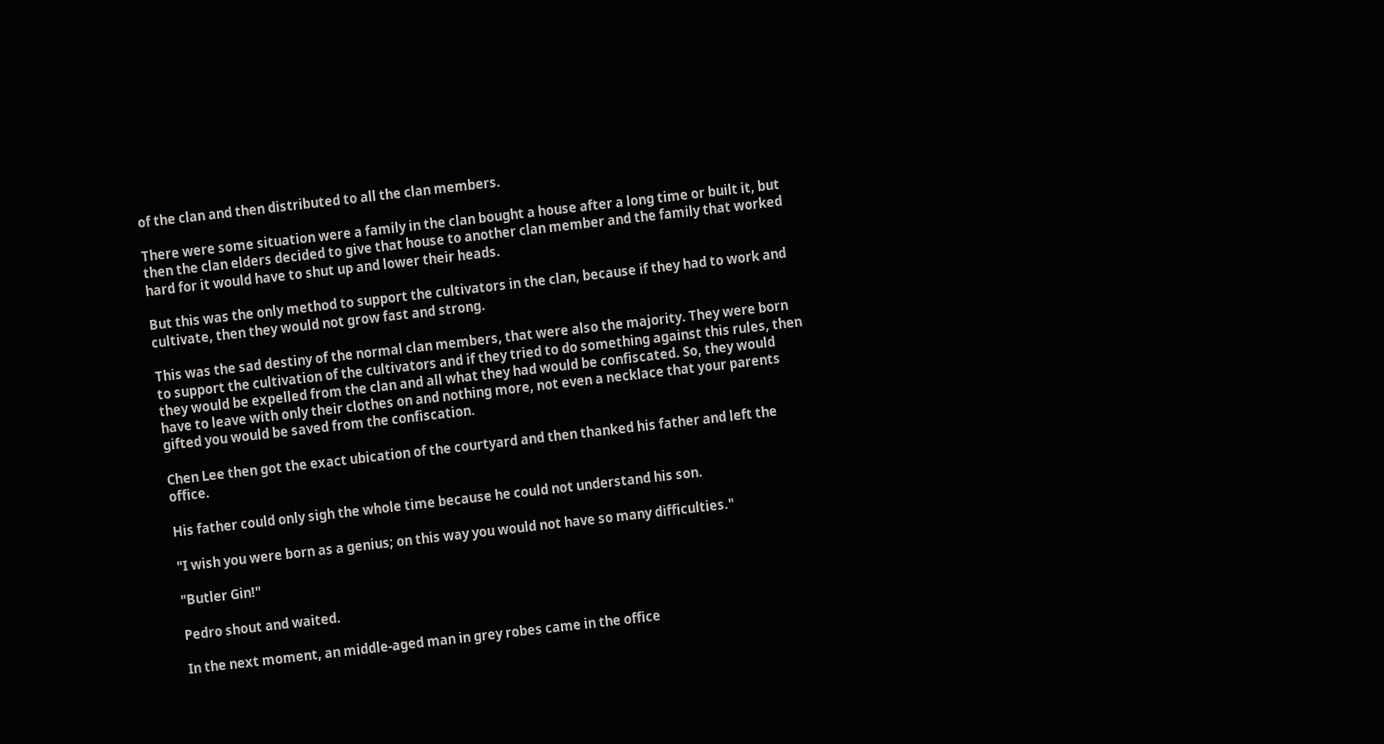of the clan and then distributed to all the clan members.

There were some situation were a family in the clan bought a house after a long time or built it, but then the clan elders decided to give that house to another clan member and the family that worked hard for it would have to shut up and lower their heads.

But this was the only method to support the cultivators in the clan, because if they had to work and cultivate, then they would not grow fast and strong.

This was the sad destiny of the normal clan members, that were also the majority. They were born to support the cultivation of the cultivators and if they tried to do something against this rules, then they would be expelled from the clan and all what they had would be confiscated. So, they would have to leave with only their clothes on and nothing more, not even a necklace that your parents gifted you would be saved from the confiscation.

Chen Lee then got the exact ubication of the courtyard and then thanked his father and left the office.

His father could only sigh the whole time because he could not understand his son.

"I wish you were born as a genius; on this way you would not have so many difficulties."

"Butler Gin!"

Pedro shout and waited.

In the next moment, an middle-aged man in grey robes came in the office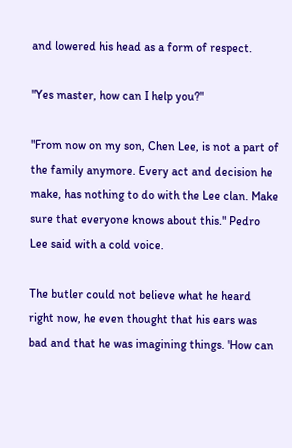and lowered his head as a form of respect.

"Yes master, how can I help you?"

"From now on my son, Chen Lee, is not a part of the family anymore. Every act and decision he make, has nothing to do with the Lee clan. Make sure that everyone knows about this." Pedro Lee said with a cold voice.

The butler could not believe what he heard right now, he even thought that his ears was bad and that he was imagining things. 'How can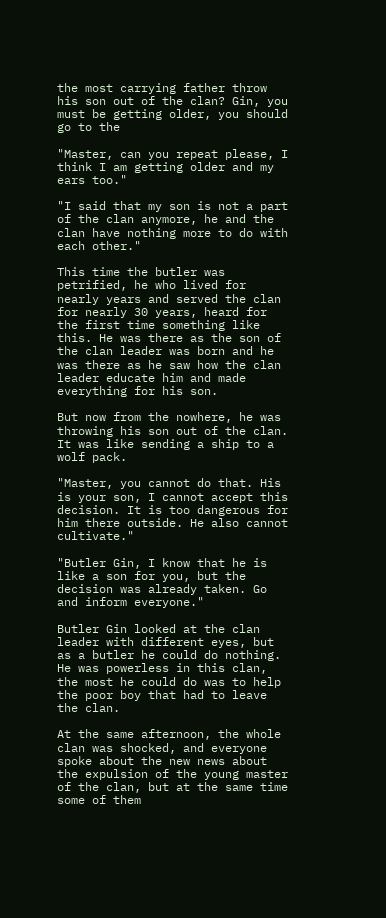the most carrying father throw his son out of the clan? Gin, you must be getting older, you should go to the

"Master, can you repeat please, I think I am getting older and my ears too."

"I said that my son is not a part of the clan anymore, he and the clan have nothing more to do with each other."

This time the butler was petrified, he who lived for nearly years and served the clan for nearly 30 years, heard for the first time something like this. He was there as the son of the clan leader was born and he was there as he saw how the clan leader educate him and made everything for his son.

But now from the nowhere, he was throwing his son out of the clan. It was like sending a ship to a wolf pack.

"Master, you cannot do that. His is your son, I cannot accept this decision. It is too dangerous for him there outside. He also cannot cultivate."

"Butler Gin, I know that he is like a son for you, but the decision was already taken. Go and inform everyone."

Butler Gin looked at the clan leader with different eyes, but as a butler he could do nothing. He was powerless in this clan, the most he could do was to help the poor boy that had to leave the clan.

At the same afternoon, the whole clan was shocked, and everyone spoke about the new news about the expulsion of the young master of the clan, but at the same time some of them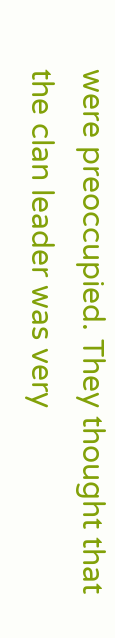were preoccupied. They thought that the clan leader was very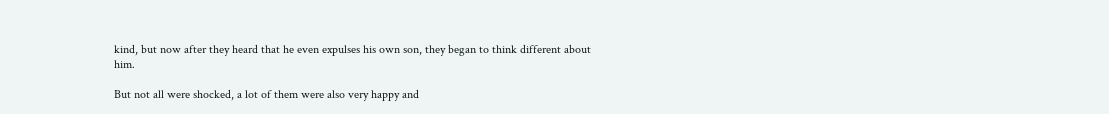kind, but now after they heard that he even expulses his own son, they began to think different about him.

But not all were shocked, a lot of them were also very happy and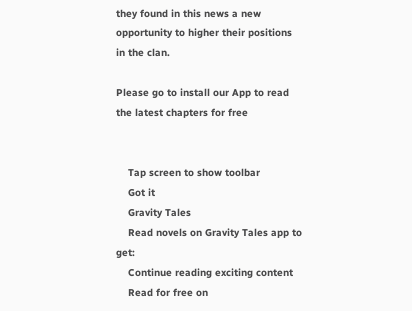they found in this news a new opportunity to higher their positions in the clan.

Please go to install our App to read the latest chapters for free


    Tap screen to show toolbar
    Got it
    Gravity Tales
    Read novels on Gravity Tales app to get:
    Continue reading exciting content
    Read for free on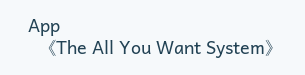App
    《The All You Want System》